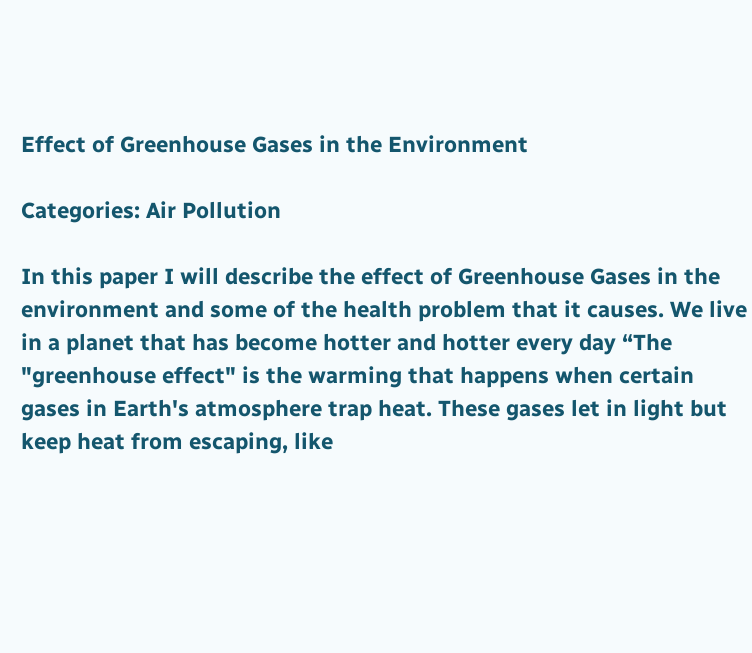Effect of Greenhouse Gases in the Environment

Categories: Air Pollution

In this paper I will describe the effect of Greenhouse Gases in the environment and some of the health problem that it causes. We live in a planet that has become hotter and hotter every day “The "greenhouse effect" is the warming that happens when certain gases in Earth's atmosphere trap heat. These gases let in light but keep heat from escaping, like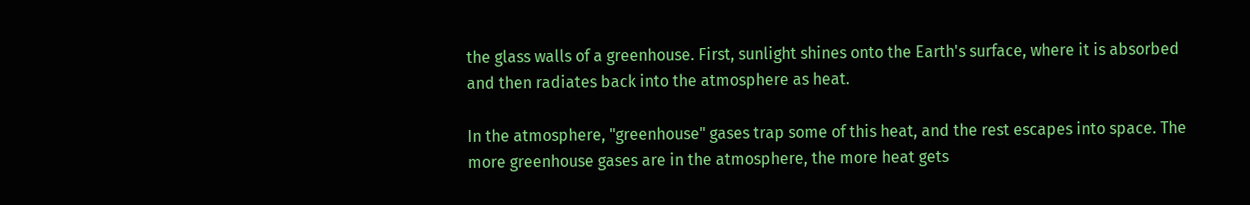the glass walls of a greenhouse. First, sunlight shines onto the Earth's surface, where it is absorbed and then radiates back into the atmosphere as heat.

In the atmosphere, "greenhouse" gases trap some of this heat, and the rest escapes into space. The more greenhouse gases are in the atmosphere, the more heat gets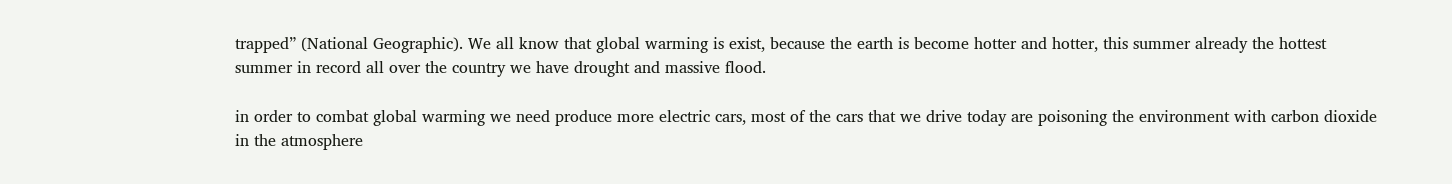trapped” (National Geographic). We all know that global warming is exist, because the earth is become hotter and hotter, this summer already the hottest summer in record all over the country we have drought and massive flood.

in order to combat global warming we need produce more electric cars, most of the cars that we drive today are poisoning the environment with carbon dioxide in the atmosphere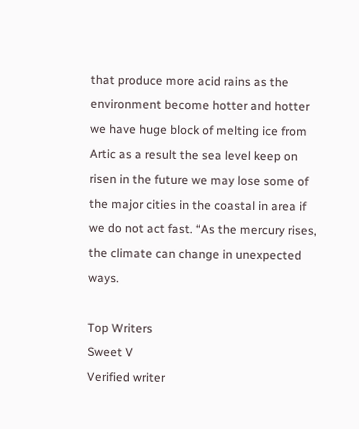that produce more acid rains as the environment become hotter and hotter we have huge block of melting ice from Artic as a result the sea level keep on risen in the future we may lose some of the major cities in the coastal in area if we do not act fast. “As the mercury rises, the climate can change in unexpected ways.

Top Writers
Sweet V
Verified writer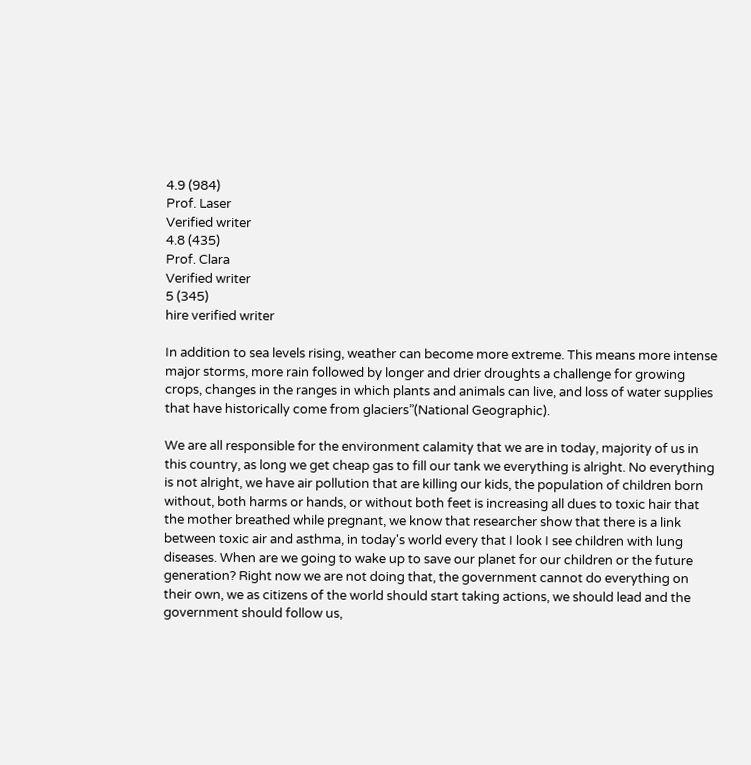4.9 (984)
Prof. Laser
Verified writer
4.8 (435)
Prof. Clara
Verified writer
5 (345)
hire verified writer

In addition to sea levels rising, weather can become more extreme. This means more intense major storms, more rain followed by longer and drier droughts a challenge for growing crops, changes in the ranges in which plants and animals can live, and loss of water supplies that have historically come from glaciers”(National Geographic).

We are all responsible for the environment calamity that we are in today, majority of us in this country, as long we get cheap gas to fill our tank we everything is alright. No everything is not alright, we have air pollution that are killing our kids, the population of children born without, both harms or hands, or without both feet is increasing all dues to toxic hair that the mother breathed while pregnant, we know that researcher show that there is a link between toxic air and asthma, in today's world every that I look I see children with lung diseases. When are we going to wake up to save our planet for our children or the future generation? Right now we are not doing that, the government cannot do everything on their own, we as citizens of the world should start taking actions, we should lead and the government should follow us,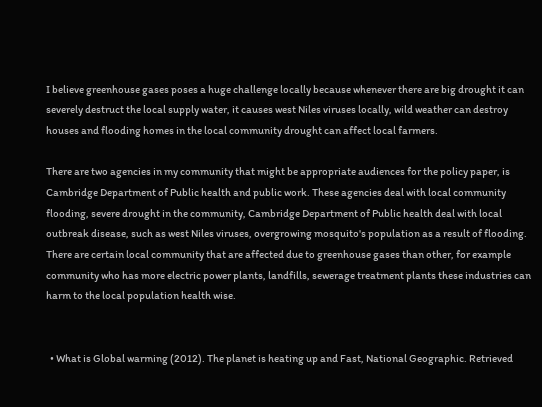I believe greenhouse gases poses a huge challenge locally because whenever there are big drought it can severely destruct the local supply water, it causes west Niles viruses locally, wild weather can destroy houses and flooding homes in the local community drought can affect local farmers.

There are two agencies in my community that might be appropriate audiences for the policy paper, is Cambridge Department of Public health and public work. These agencies deal with local community flooding, severe drought in the community, Cambridge Department of Public health deal with local outbreak disease, such as west Niles viruses, overgrowing mosquito's population as a result of flooding. There are certain local community that are affected due to greenhouse gases than other, for example community who has more electric power plants, landfills, sewerage treatment plants these industries can harm to the local population health wise.


  • What is Global warming (2012). The planet is heating up and Fast, National Geographic. Retrieved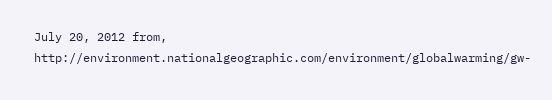July 20, 2012 from, http://environment.nationalgeographic.com/environment/globalwarming/gw-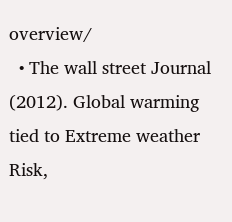overview/
  • The wall street Journal (2012). Global warming tied to Extreme weather Risk,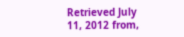Retrieved July 11, 2012 from,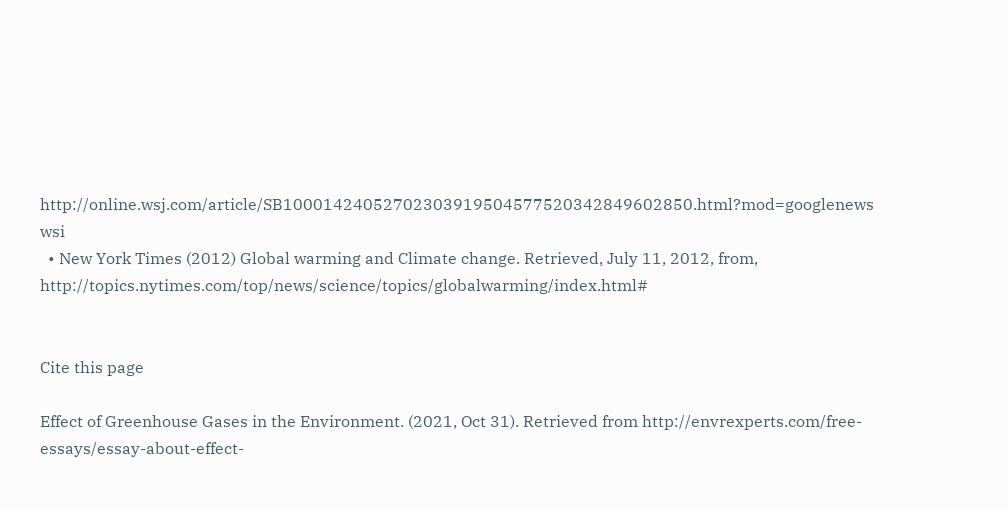http://online.wsj.com/article/SB10001424052702303919504577520342849602850.html?mod=googlenews wsi
  • New York Times (2012) Global warming and Climate change. Retrieved, July 11, 2012, from, http://topics.nytimes.com/top/news/science/topics/globalwarming/index.html#


Cite this page

Effect of Greenhouse Gases in the Environment. (2021, Oct 31). Retrieved from http://envrexperts.com/free-essays/essay-about-effect-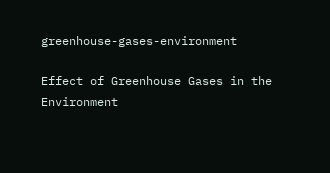greenhouse-gases-environment

Effect of Greenhouse Gases in the Environment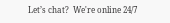Let’s chat?  We're online 24/7